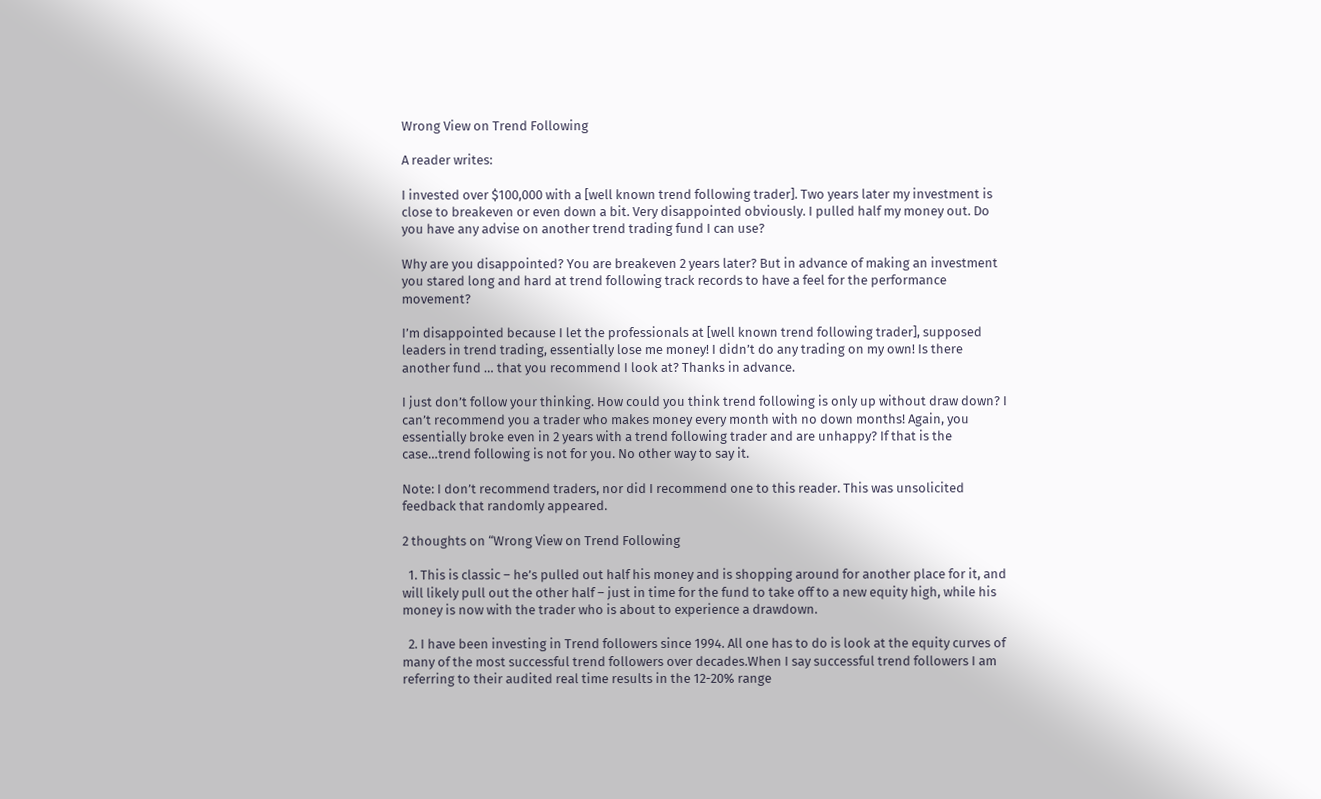Wrong View on Trend Following

A reader writes:

I invested over $100,000 with a [well known trend following trader]. Two years later my investment is close to breakeven or even down a bit. Very disappointed obviously. I pulled half my money out. Do you have any advise on another trend trading fund I can use?

Why are you disappointed? You are breakeven 2 years later? But in advance of making an investment you stared long and hard at trend following track records to have a feel for the performance movement?

I’m disappointed because I let the professionals at [well known trend following trader], supposed leaders in trend trading, essentially lose me money! I didn’t do any trading on my own! Is there another fund … that you recommend I look at? Thanks in advance.

I just don’t follow your thinking. How could you think trend following is only up without draw down? I can’t recommend you a trader who makes money every month with no down months! Again, you essentially broke even in 2 years with a trend following trader and are unhappy? If that is the case…trend following is not for you. No other way to say it.

Note: I don’t recommend traders, nor did I recommend one to this reader. This was unsolicited feedback that randomly appeared.

2 thoughts on “Wrong View on Trend Following

  1. This is classic – he’s pulled out half his money and is shopping around for another place for it, and will likely pull out the other half – just in time for the fund to take off to a new equity high, while his money is now with the trader who is about to experience a drawdown.

  2. I have been investing in Trend followers since 1994. All one has to do is look at the equity curves of many of the most successful trend followers over decades.When I say successful trend followers I am referring to their audited real time results in the 12-20% range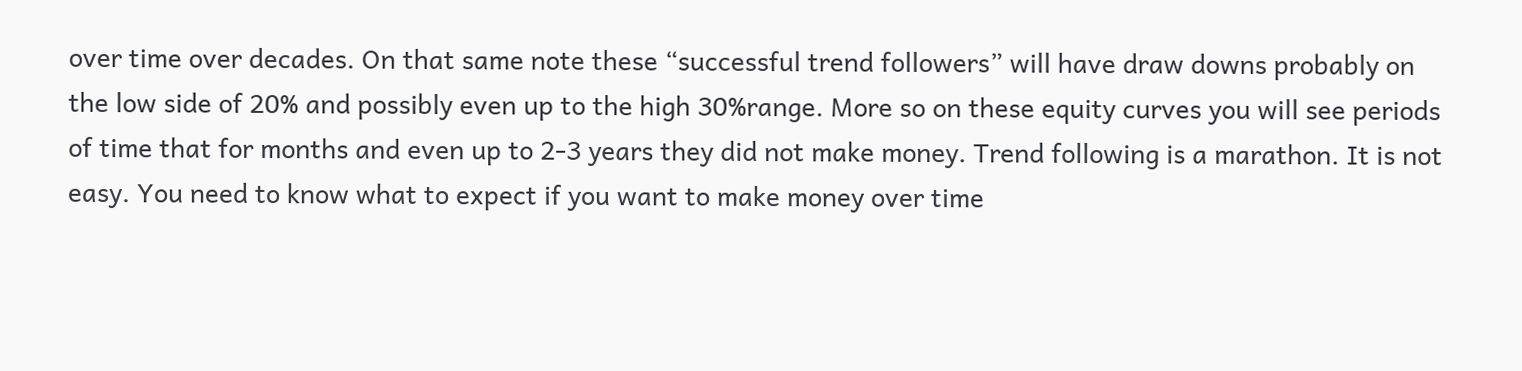over time over decades. On that same note these “successful trend followers” will have draw downs probably on the low side of 20% and possibly even up to the high 30%range. More so on these equity curves you will see periods of time that for months and even up to 2-3 years they did not make money. Trend following is a marathon. It is not easy. You need to know what to expect if you want to make money over time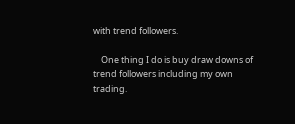with trend followers.

    One thing I do is buy draw downs of trend followers including my own trading.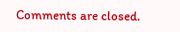Comments are closed.